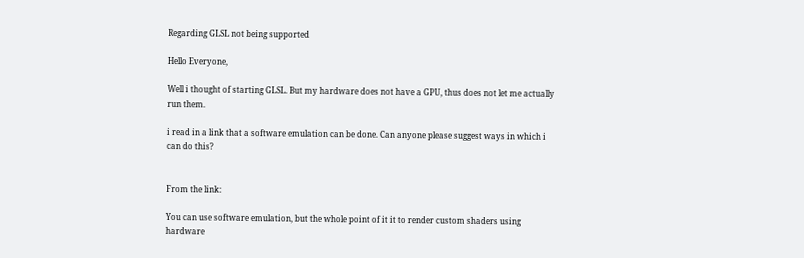Regarding GLSL not being supported

Hello Everyone,

Well i thought of starting GLSL. But my hardware does not have a GPU, thus does not let me actually run them.

i read in a link that a software emulation can be done. Can anyone please suggest ways in which i can do this?


From the link:

You can use software emulation, but the whole point of it it to render custom shaders using hardware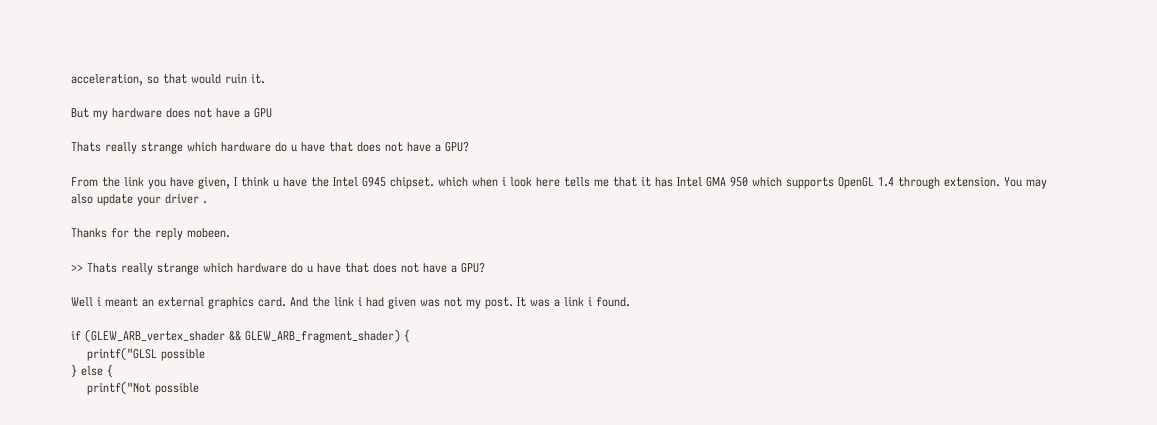acceleration, so that would ruin it.

But my hardware does not have a GPU

Thats really strange which hardware do u have that does not have a GPU?

From the link you have given, I think u have the Intel G945 chipset. which when i look here tells me that it has Intel GMA 950 which supports OpenGL 1.4 through extension. You may also update your driver .

Thanks for the reply mobeen.

>> Thats really strange which hardware do u have that does not have a GPU?

Well i meant an external graphics card. And the link i had given was not my post. It was a link i found.

if (GLEW_ARB_vertex_shader && GLEW_ARB_fragment_shader) {
    printf("GLSL possible
} else {
    printf("Not possible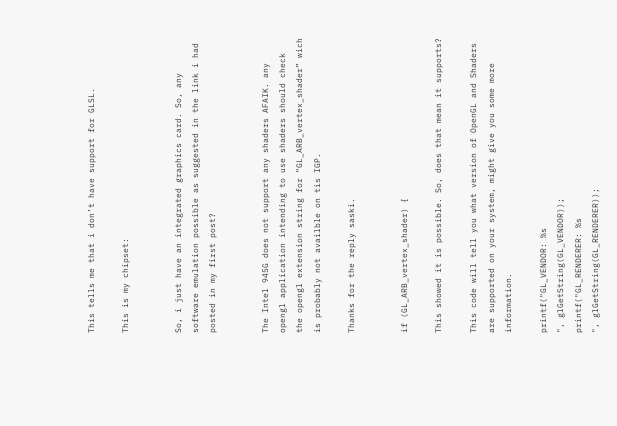This tells me that i don’t have support for GLSL.

This is my chipset:


So, i just have an integrated graphics card. So, any software emulation possible as suggested in the link i had posted in my first post?


The Intel 945G does not support any shaders AFAIK. any opengl application intending to use shaders should check the opengl extension string for “GL_ARB_vertex_shader” wich is probably not availble on tis IGP.

Thanks for the reply saski.


if (GL_ARB_vertex_shader) {

This showed it is possible. So, does that mean it supports?

This code will tell you what version of OpenGL and Shaders are supported on your system, might give you some more information.

printf("GL_VENDOR: %s
", glGetString(GL_VENDOR));
printf("GL_RENDERER: %s
", glGetString(GL_RENDERER));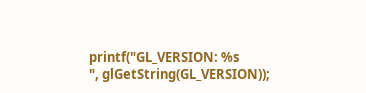printf("GL_VERSION: %s
", glGetString(GL_VERSION));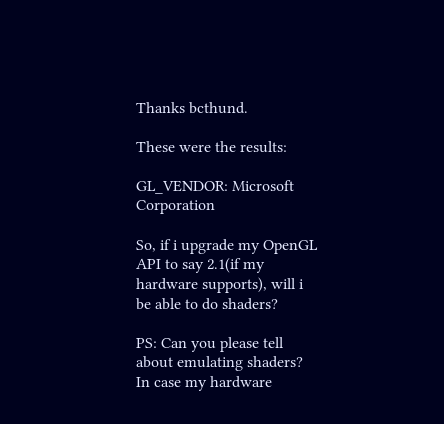Thanks bcthund.

These were the results:

GL_VENDOR: Microsoft Corporation

So, if i upgrade my OpenGL API to say 2.1(if my hardware supports), will i be able to do shaders?

PS: Can you please tell about emulating shaders? In case my hardware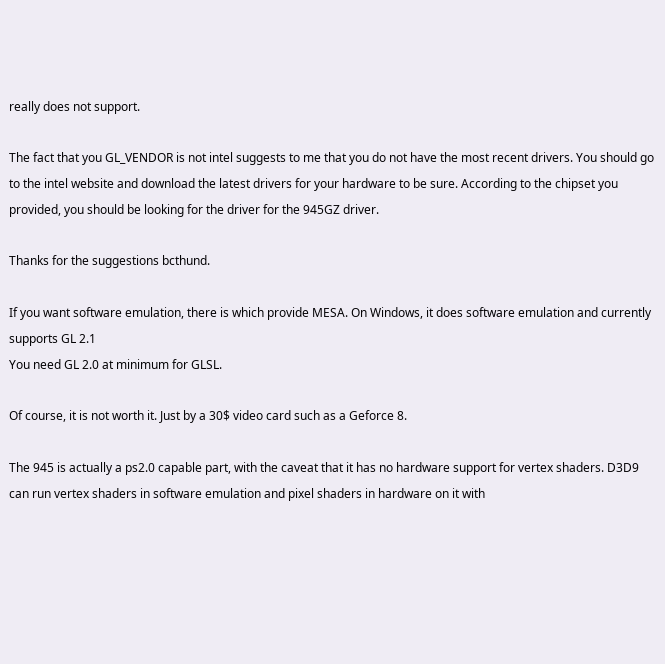really does not support.

The fact that you GL_VENDOR is not intel suggests to me that you do not have the most recent drivers. You should go to the intel website and download the latest drivers for your hardware to be sure. According to the chipset you provided, you should be looking for the driver for the 945GZ driver.

Thanks for the suggestions bcthund.

If you want software emulation, there is which provide MESA. On Windows, it does software emulation and currently supports GL 2.1
You need GL 2.0 at minimum for GLSL.

Of course, it is not worth it. Just by a 30$ video card such as a Geforce 8.

The 945 is actually a ps2.0 capable part, with the caveat that it has no hardware support for vertex shaders. D3D9 can run vertex shaders in software emulation and pixel shaders in hardware on it with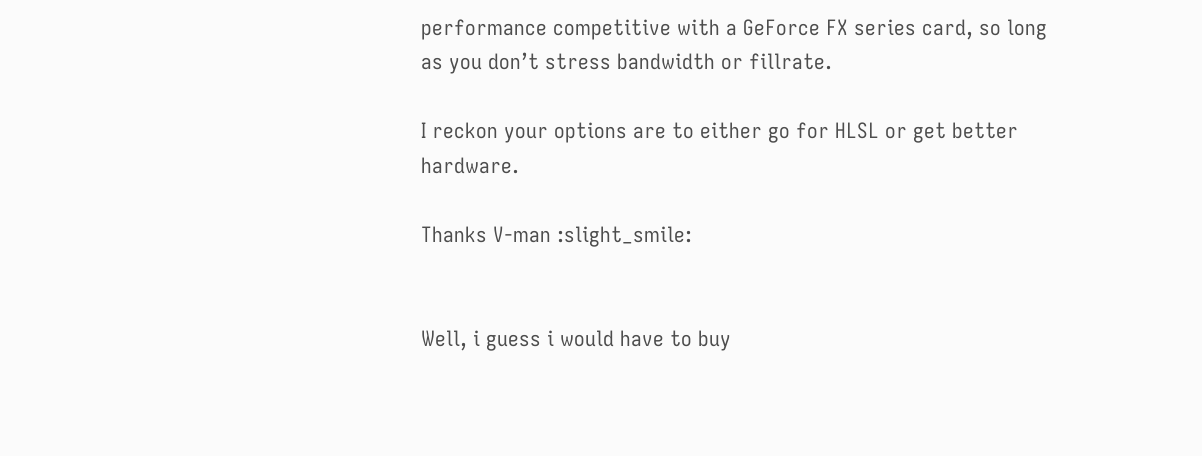performance competitive with a GeForce FX series card, so long as you don’t stress bandwidth or fillrate.

I reckon your options are to either go for HLSL or get better hardware.

Thanks V-man :slight_smile:


Well, i guess i would have to buy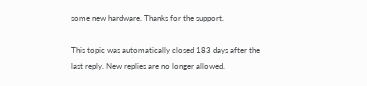some new hardware. Thanks for the support.

This topic was automatically closed 183 days after the last reply. New replies are no longer allowed.